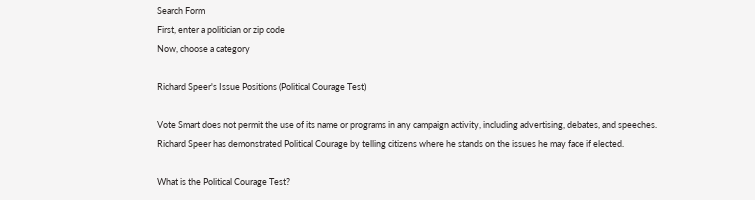Search Form
First, enter a politician or zip code
Now, choose a category

Richard Speer's Issue Positions (Political Courage Test)

Vote Smart does not permit the use of its name or programs in any campaign activity, including advertising, debates, and speeches.
Richard Speer has demonstrated Political Courage by telling citizens where he stands on the issues he may face if elected.

What is the Political Courage Test?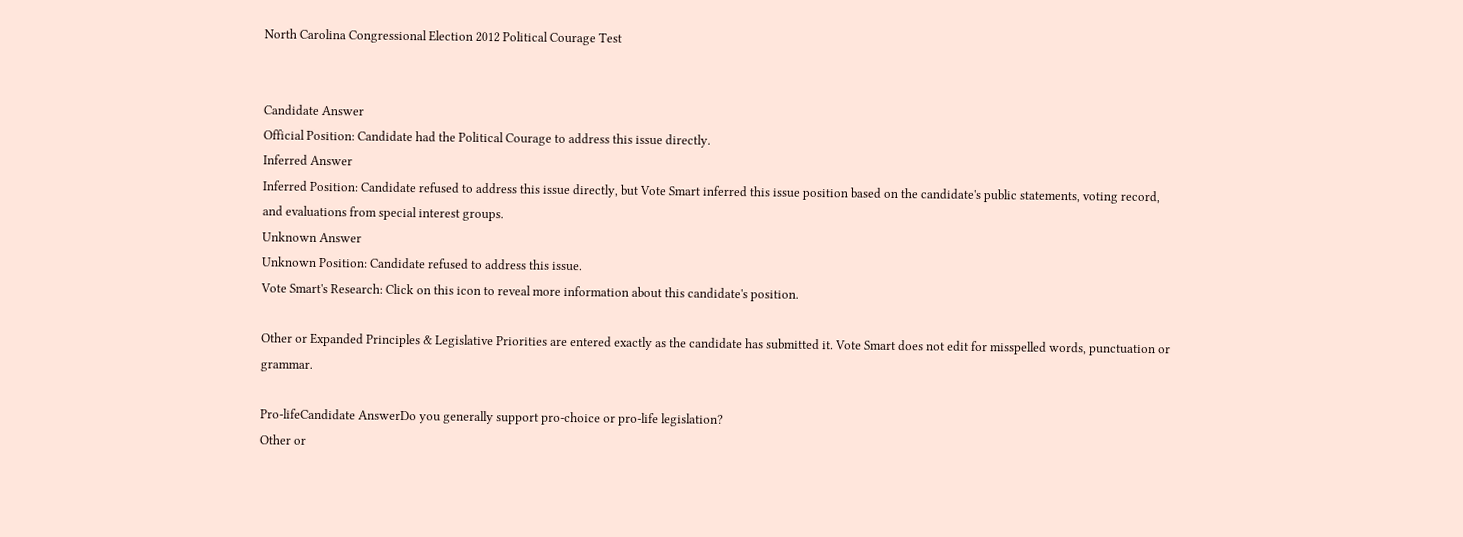North Carolina Congressional Election 2012 Political Courage Test


Candidate Answer
Official Position: Candidate had the Political Courage to address this issue directly.
Inferred Answer
Inferred Position: Candidate refused to address this issue directly, but Vote Smart inferred this issue position based on the candidate's public statements, voting record, and evaluations from special interest groups.
Unknown Answer
Unknown Position: Candidate refused to address this issue.
Vote Smart's Research: Click on this icon to reveal more information about this candidate's position.

Other or Expanded Principles & Legislative Priorities are entered exactly as the candidate has submitted it. Vote Smart does not edit for misspelled words, punctuation or grammar.

Pro-lifeCandidate AnswerDo you generally support pro-choice or pro-life legislation?
Other or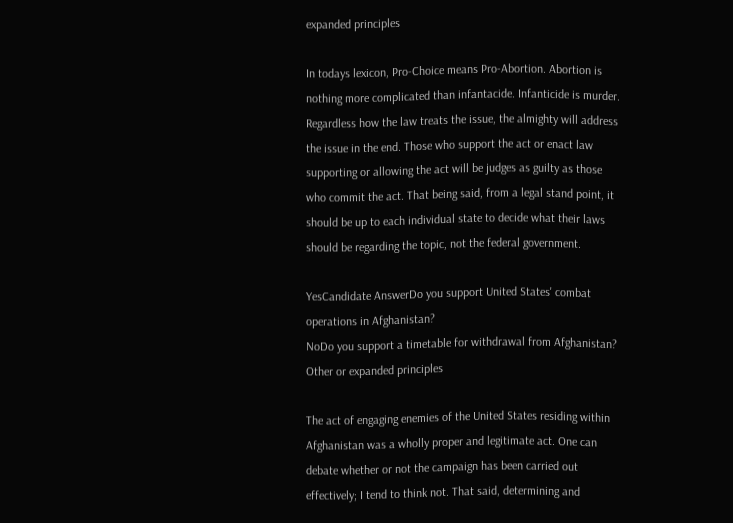expanded principles

In todays lexicon, Pro-Choice means Pro-Abortion. Abortion is nothing more complicated than infantacide. Infanticide is murder. Regardless how the law treats the issue, the almighty will address the issue in the end. Those who support the act or enact law supporting or allowing the act will be judges as guilty as those who commit the act. That being said, from a legal stand point, it should be up to each individual state to decide what their laws should be regarding the topic, not the federal government.

YesCandidate AnswerDo you support United States' combat operations in Afghanistan?
NoDo you support a timetable for withdrawal from Afghanistan?
Other or expanded principles

The act of engaging enemies of the United States residing within Afghanistan was a wholly proper and legitimate act. One can debate whether or not the campaign has been carried out effectively; I tend to think not. That said, determining and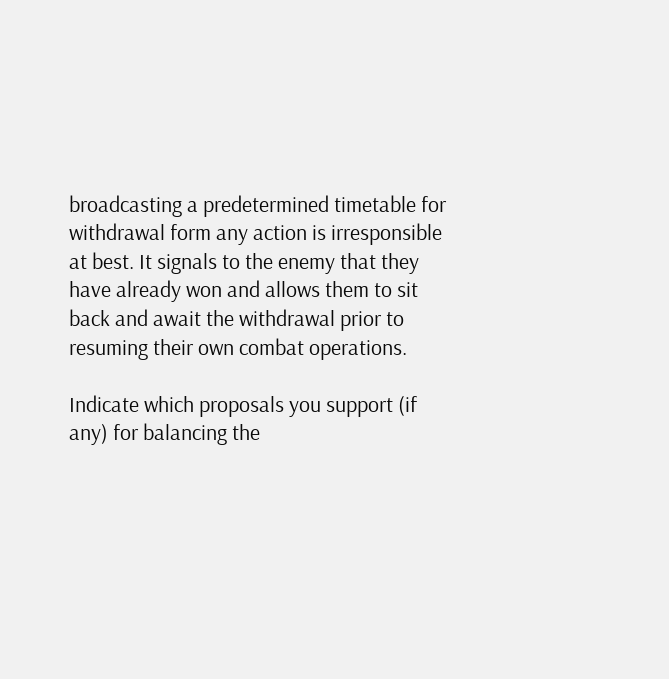broadcasting a predetermined timetable for withdrawal form any action is irresponsible at best. It signals to the enemy that they have already won and allows them to sit back and await the withdrawal prior to resuming their own combat operations.

Indicate which proposals you support (if any) for balancing the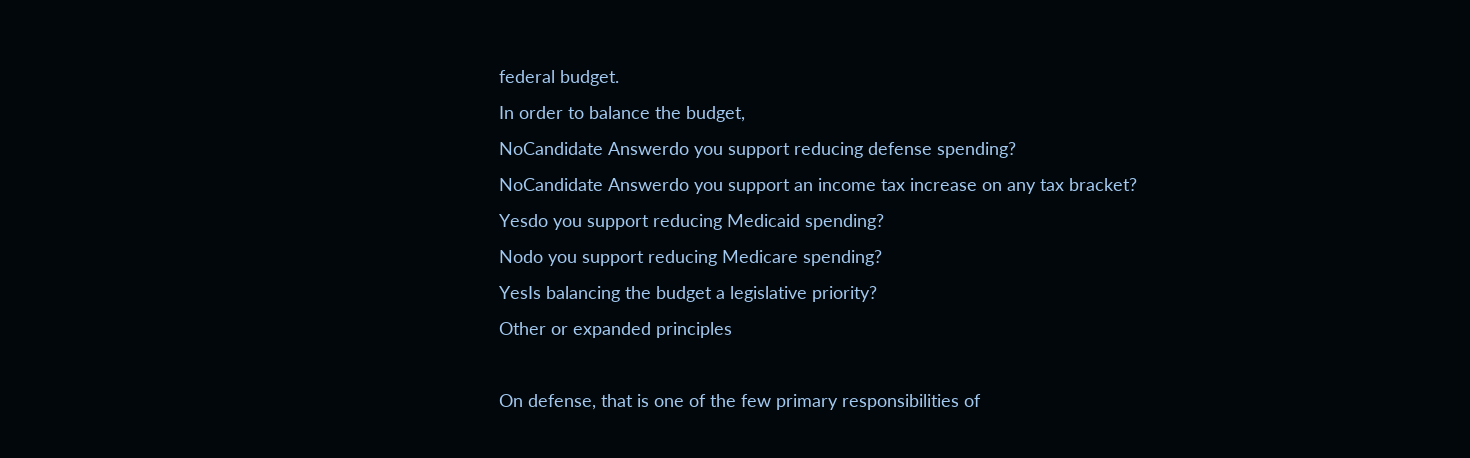federal budget.
In order to balance the budget,
NoCandidate Answerdo you support reducing defense spending?
NoCandidate Answerdo you support an income tax increase on any tax bracket?
Yesdo you support reducing Medicaid spending?
Nodo you support reducing Medicare spending?
YesIs balancing the budget a legislative priority?
Other or expanded principles

On defense, that is one of the few primary responsibilities of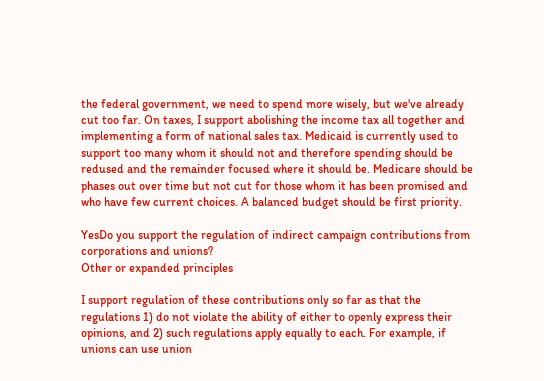the federal government, we need to spend more wisely, but we've already cut too far. On taxes, I support abolishing the income tax all together and implementing a form of national sales tax. Medicaid is currently used to support too many whom it should not and therefore spending should be redused and the remainder focused where it should be. Medicare should be phases out over time but not cut for those whom it has been promised and who have few current choices. A balanced budget should be first priority.

YesDo you support the regulation of indirect campaign contributions from corporations and unions?
Other or expanded principles

I support regulation of these contributions only so far as that the regulations 1) do not violate the ability of either to openly express their opinions, and 2) such regulations apply equally to each. For example, if unions can use union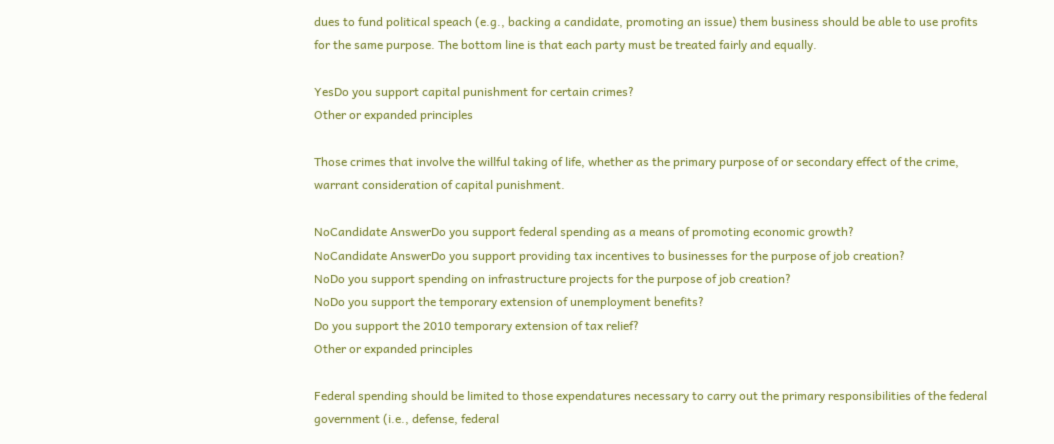dues to fund political speach (e.g., backing a candidate, promoting an issue) them business should be able to use profits for the same purpose. The bottom line is that each party must be treated fairly and equally.

YesDo you support capital punishment for certain crimes?
Other or expanded principles

Those crimes that involve the willful taking of life, whether as the primary purpose of or secondary effect of the crime, warrant consideration of capital punishment.

NoCandidate AnswerDo you support federal spending as a means of promoting economic growth?
NoCandidate AnswerDo you support providing tax incentives to businesses for the purpose of job creation?
NoDo you support spending on infrastructure projects for the purpose of job creation?
NoDo you support the temporary extension of unemployment benefits?
Do you support the 2010 temporary extension of tax relief?
Other or expanded principles

Federal spending should be limited to those expendatures necessary to carry out the primary responsibilities of the federal government (i.e., defense, federal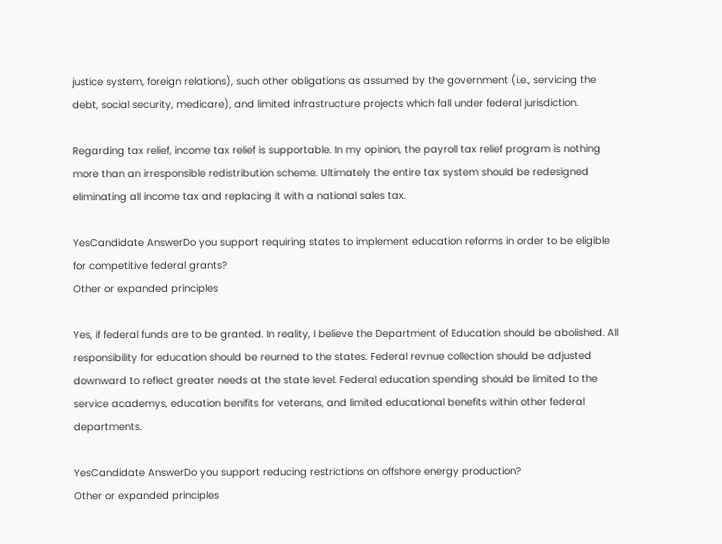justice system, foreign relations), such other obligations as assumed by the government (i.e., servicing the debt, social security, medicare), and limited infrastructure projects which fall under federal jurisdiction.

Regarding tax relief, income tax relief is supportable. In my opinion, the payroll tax relief program is nothing more than an irresponsible redistribution scheme. Ultimately the entire tax system should be redesigned eliminating all income tax and replacing it with a national sales tax.

YesCandidate AnswerDo you support requiring states to implement education reforms in order to be eligible for competitive federal grants?
Other or expanded principles

Yes, if federal funds are to be granted. In reality, I believe the Department of Education should be abolished. All responsibility for education should be reurned to the states. Federal revnue collection should be adjusted downward to reflect greater needs at the state level. Federal education spending should be limited to the service academys, education benifits for veterans, and limited educational benefits within other federal departments.

YesCandidate AnswerDo you support reducing restrictions on offshore energy production?
Other or expanded principles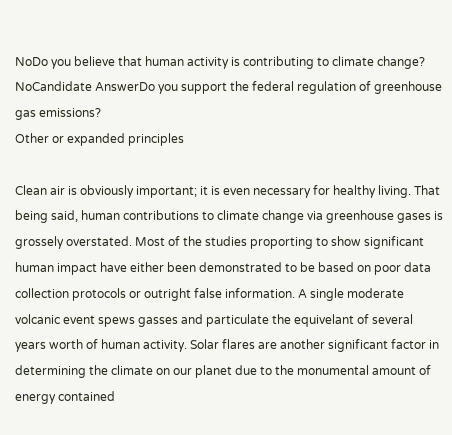NoDo you believe that human activity is contributing to climate change?
NoCandidate AnswerDo you support the federal regulation of greenhouse gas emissions?
Other or expanded principles

Clean air is obviously important; it is even necessary for healthy living. That being said, human contributions to climate change via greenhouse gases is grossely overstated. Most of the studies proporting to show significant human impact have either been demonstrated to be based on poor data collection protocols or outright false information. A single moderate volcanic event spews gasses and particulate the equivelant of several years worth of human activity. Solar flares are another significant factor in determining the climate on our planet due to the monumental amount of energy contained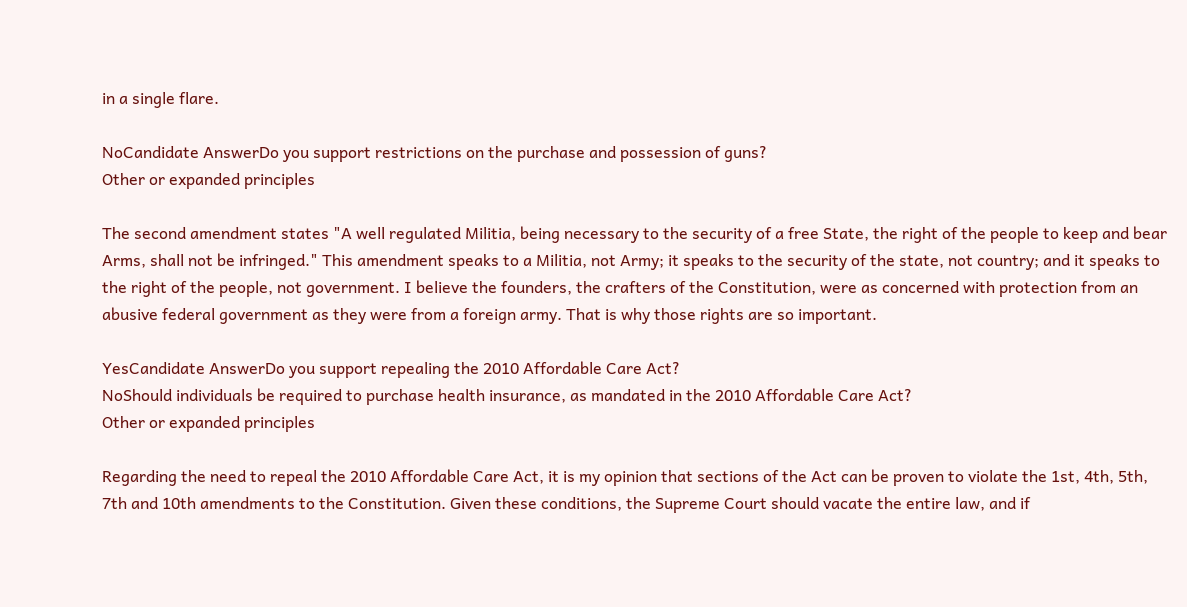in a single flare.

NoCandidate AnswerDo you support restrictions on the purchase and possession of guns?
Other or expanded principles

The second amendment states "A well regulated Militia, being necessary to the security of a free State, the right of the people to keep and bear Arms, shall not be infringed." This amendment speaks to a Militia, not Army; it speaks to the security of the state, not country; and it speaks to the right of the people, not government. I believe the founders, the crafters of the Constitution, were as concerned with protection from an abusive federal government as they were from a foreign army. That is why those rights are so important.

YesCandidate AnswerDo you support repealing the 2010 Affordable Care Act?
NoShould individuals be required to purchase health insurance, as mandated in the 2010 Affordable Care Act?
Other or expanded principles

Regarding the need to repeal the 2010 Affordable Care Act, it is my opinion that sections of the Act can be proven to violate the 1st, 4th, 5th, 7th and 10th amendments to the Constitution. Given these conditions, the Supreme Court should vacate the entire law, and if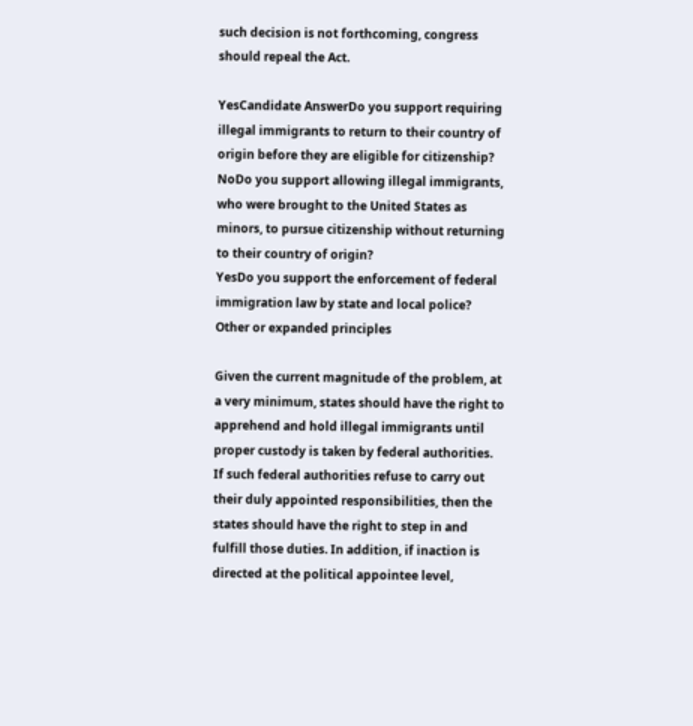such decision is not forthcoming, congress should repeal the Act.

YesCandidate AnswerDo you support requiring illegal immigrants to return to their country of origin before they are eligible for citizenship?
NoDo you support allowing illegal immigrants, who were brought to the United States as minors, to pursue citizenship without returning to their country of origin?
YesDo you support the enforcement of federal immigration law by state and local police?
Other or expanded principles

Given the current magnitude of the problem, at a very minimum, states should have the right to apprehend and hold illegal immigrants until proper custody is taken by federal authorities. If such federal authorities refuse to carry out their duly appointed responsibilities, then the states should have the right to step in and fulfill those duties. In addition, if inaction is directed at the political appointee level,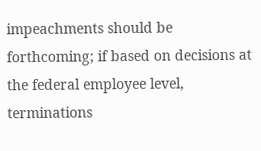impeachments should be forthcoming; if based on decisions at the federal employee level, terminations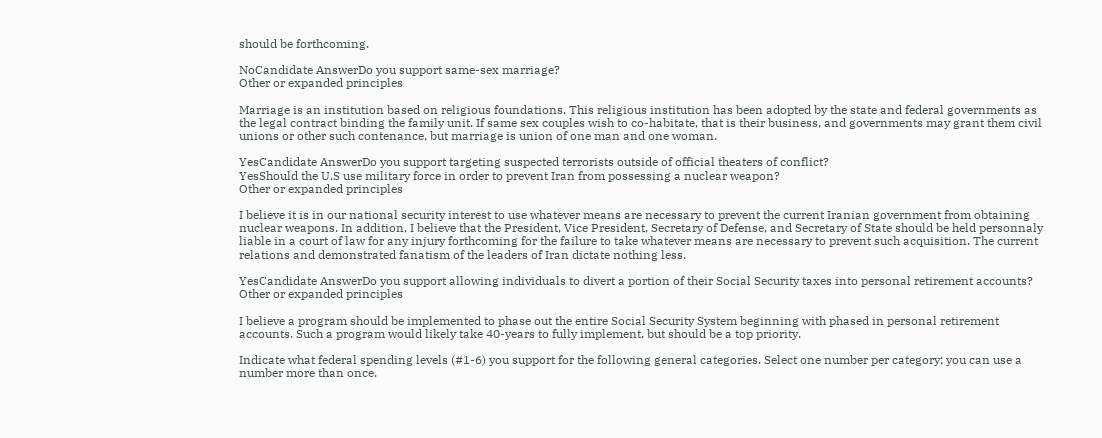should be forthcoming.

NoCandidate AnswerDo you support same-sex marriage?
Other or expanded principles

Marriage is an institution based on religious foundations. This religious institution has been adopted by the state and federal governments as the legal contract binding the family unit. If same sex couples wish to co-habitate, that is their business, and governments may grant them civil unions or other such contenance, but marriage is union of one man and one woman.

YesCandidate AnswerDo you support targeting suspected terrorists outside of official theaters of conflict?
YesShould the U.S use military force in order to prevent Iran from possessing a nuclear weapon?
Other or expanded principles

I believe it is in our national security interest to use whatever means are necessary to prevent the current Iranian government from obtaining nuclear weapons. In addition, I believe that the President, Vice President, Secretary of Defense, and Secretary of State should be held personnaly liable in a court of law for any injury forthcoming for the failure to take whatever means are necessary to prevent such acquisition. The current relations and demonstrated fanatism of the leaders of Iran dictate nothing less.

YesCandidate AnswerDo you support allowing individuals to divert a portion of their Social Security taxes into personal retirement accounts?
Other or expanded principles

I believe a program should be implemented to phase out the entire Social Security System beginning with phased in personal retirement accounts. Such a program would likely take 40-years to fully implement, but should be a top priority.

Indicate what federal spending levels (#1-6) you support for the following general categories. Select one number per category; you can use a number more than once.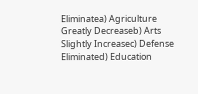Eliminatea) Agriculture
Greatly Decreaseb) Arts
Slightly Increasec) Defense
Eliminated) Education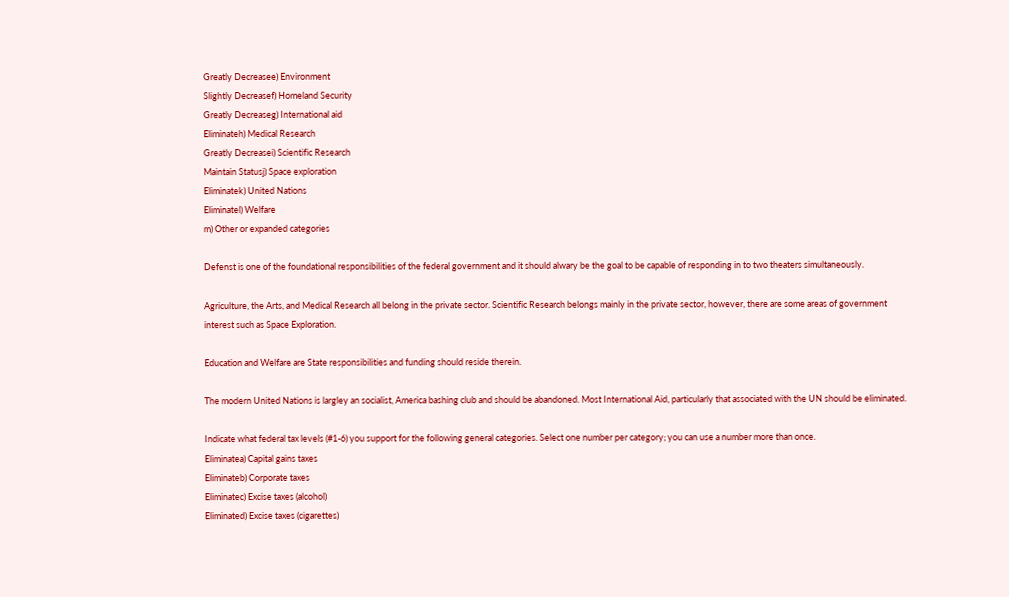Greatly Decreasee) Environment
Slightly Decreasef) Homeland Security
Greatly Decreaseg) International aid
Eliminateh) Medical Research
Greatly Decreasei) Scientific Research
Maintain Statusj) Space exploration
Eliminatek) United Nations
Eliminatel) Welfare
m) Other or expanded categories

Defenst is one of the foundational responsibilities of the federal government and it should alwary be the goal to be capable of responding in to two theaters simultaneously.

Agriculture, the Arts, and Medical Research all belong in the private sector. Scientific Research belongs mainly in the private sector, however, there are some areas of government interest such as Space Exploration.

Education and Welfare are State responsibilities and funding should reside therein.

The modern United Nations is largley an socialist, America bashing club and should be abandoned. Most International Aid, particularly that associated with the UN should be eliminated.

Indicate what federal tax levels (#1-6) you support for the following general categories. Select one number per category; you can use a number more than once.
Eliminatea) Capital gains taxes
Eliminateb) Corporate taxes
Eliminatec) Excise taxes (alcohol)
Eliminated) Excise taxes (cigarettes)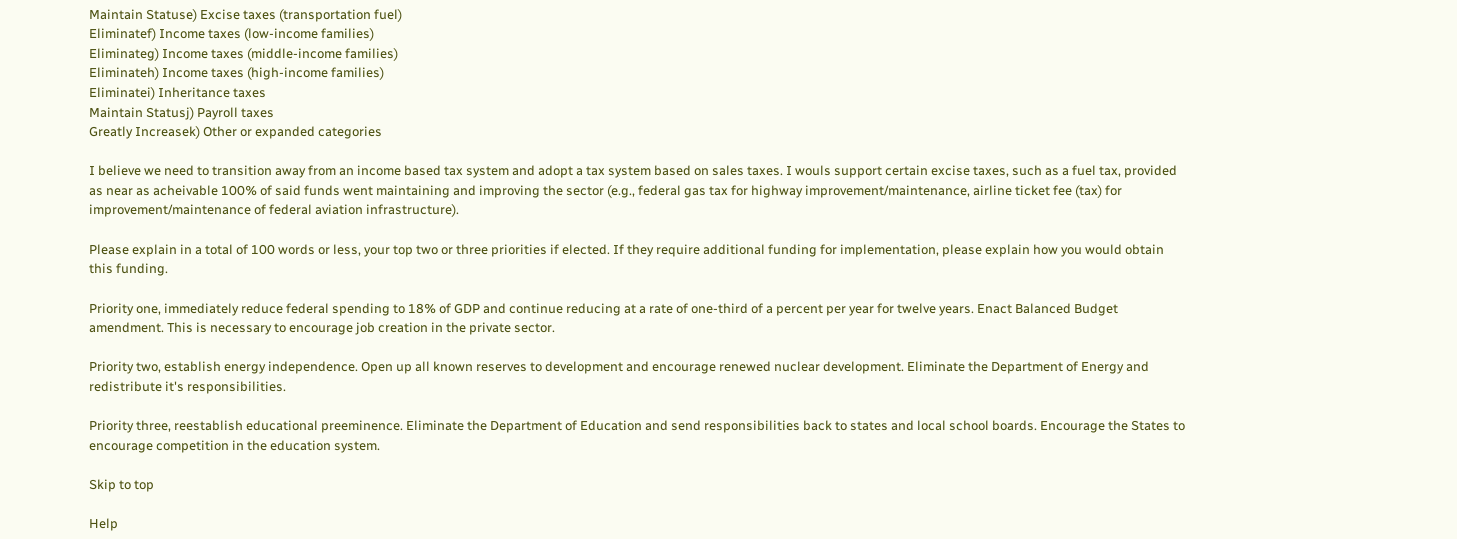Maintain Statuse) Excise taxes (transportation fuel)
Eliminatef) Income taxes (low-income families)
Eliminateg) Income taxes (middle-income families)
Eliminateh) Income taxes (high-income families)
Eliminatei) Inheritance taxes
Maintain Statusj) Payroll taxes
Greatly Increasek) Other or expanded categories

I believe we need to transition away from an income based tax system and adopt a tax system based on sales taxes. I wouls support certain excise taxes, such as a fuel tax, provided as near as acheivable 100% of said funds went maintaining and improving the sector (e.g., federal gas tax for highway improvement/maintenance, airline ticket fee (tax) for improvement/maintenance of federal aviation infrastructure).

Please explain in a total of 100 words or less, your top two or three priorities if elected. If they require additional funding for implementation, please explain how you would obtain this funding.

Priority one, immediately reduce federal spending to 18% of GDP and continue reducing at a rate of one-third of a percent per year for twelve years. Enact Balanced Budget amendment. This is necessary to encourage job creation in the private sector.

Priority two, establish energy independence. Open up all known reserves to development and encourage renewed nuclear development. Eliminate the Department of Energy and redistribute it's responsibilities.

Priority three, reestablish educational preeminence. Eliminate the Department of Education and send responsibilities back to states and local school boards. Encourage the States to encourage competition in the education system.

Skip to top

Help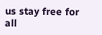us stay free for all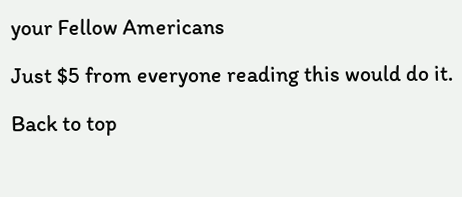your Fellow Americans

Just $5 from everyone reading this would do it.

Back to top